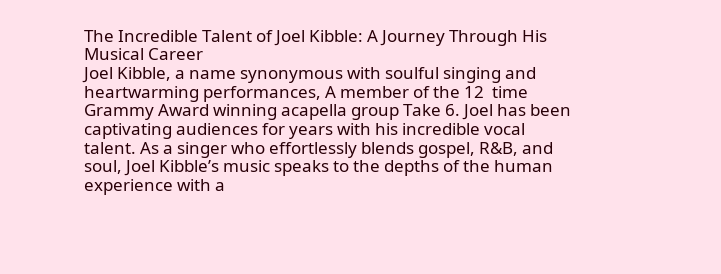The Incredible Talent of Joel Kibble: A Journey Through His Musical Career
Joel Kibble, a name synonymous with soulful singing and heartwarming performances, A member of the 12  time Grammy Award winning acapella group Take 6. Joel has been captivating audiences for years with his incredible vocal talent. As a singer who effortlessly blends gospel, R&B, and soul, Joel Kibble’s music speaks to the depths of the human experience with a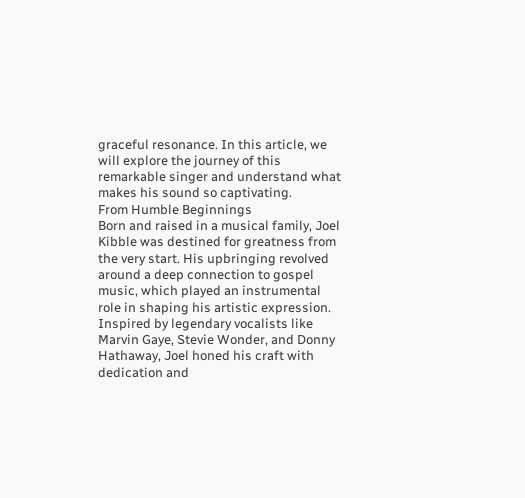graceful resonance. In this article, we will explore the journey of this remarkable singer and understand what makes his sound so captivating.
From Humble Beginnings
Born and raised in a musical family, Joel Kibble was destined for greatness from the very start. His upbringing revolved around a deep connection to gospel music, which played an instrumental role in shaping his artistic expression. Inspired by legendary vocalists like Marvin Gaye, Stevie Wonder, and Donny Hathaway, Joel honed his craft with dedication and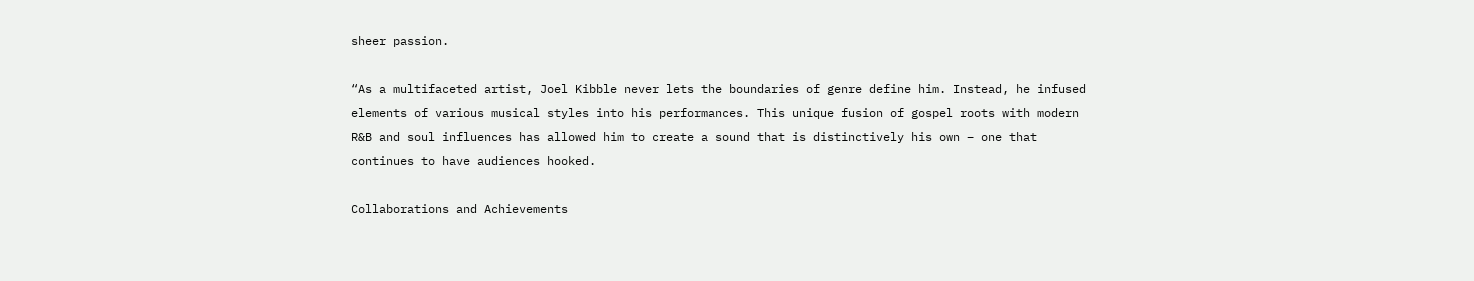sheer passion.

“As a multifaceted artist, Joel Kibble never lets the boundaries of genre define him. Instead, he infused elements of various musical styles into his performances. This unique fusion of gospel roots with modern R&B and soul influences has allowed him to create a sound that is distinctively his own – one that continues to have audiences hooked.

Collaborations and Achievements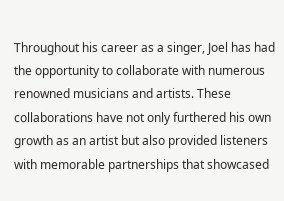Throughout his career as a singer, Joel has had the opportunity to collaborate with numerous renowned musicians and artists. These collaborations have not only furthered his own growth as an artist but also provided listeners with memorable partnerships that showcased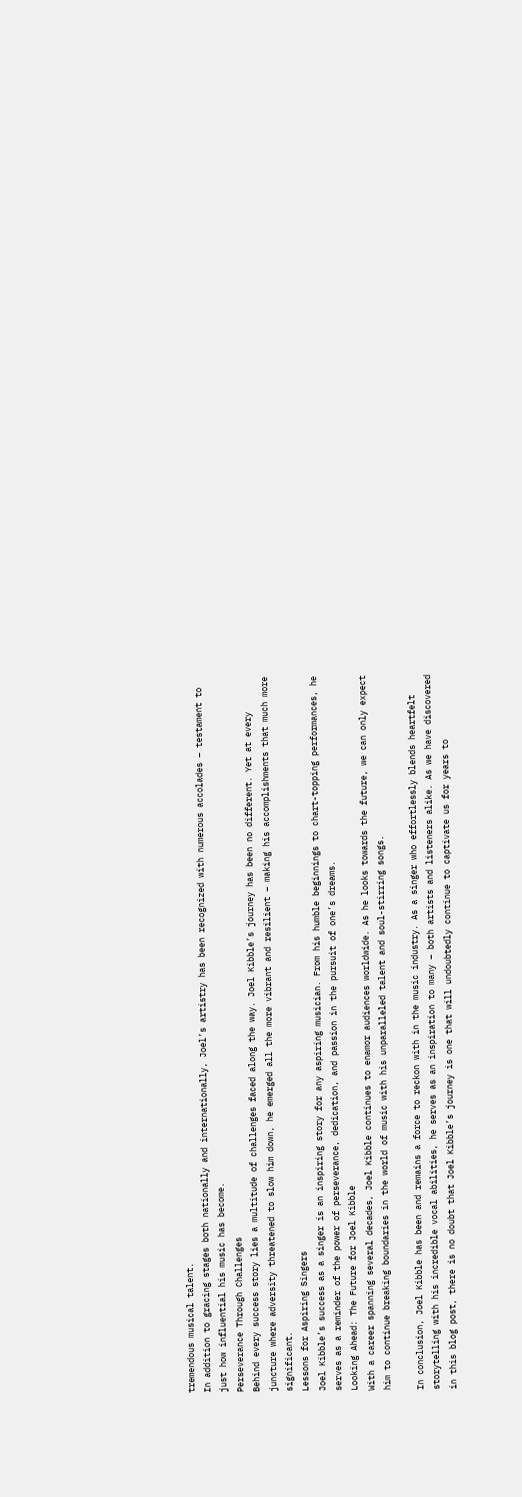tremendous musical talent.
In addition to gracing stages both nationally and internationally, Joel’s artistry has been recognized with numerous accolades – testament to just how influential his music has become.
Perseverance Through Challenges
Behind every success story lies a multitude of challenges faced along the way. Joel Kibble’s journey has been no different. Yet at every juncture where adversity threatened to slow him down, he emerged all the more vibrant and resilient – making his accomplishments that much more significant.
Lessons for Aspiring Singers
Joel Kibble’s success as a singer is an inspiring story for any aspiring musician. From his humble beginnings to chart-topping performances, he serves as a reminder of the power of perseverance, dedication, and passion in the pursuit of one’s dreams.
Looking Ahead: The Future for Joel Kibble
With a career spanning several decades, Joel Kibble continues to enamor audiences worldwide. As he looks towards the future, we can only expect him to continue breaking boundaries in the world of music with his unparalleled talent and soul-stirring songs.

In conclusion, Joel Kibble has been and remains a force to reckon with in the music industry. As a singer who effortlessly blends heartfelt storytelling with his incredible vocal abilities, he serves as an inspiration to many – both artists and listeners alike. As we have discovered in this blog post, there is no doubt that Joel Kibble’s journey is one that will undoubtedly continue to captivate us for years to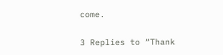come.

3 Replies to “Thank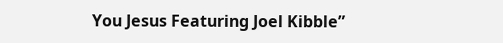You Jesus Featuring Joel Kibble”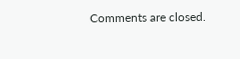Comments are closed.